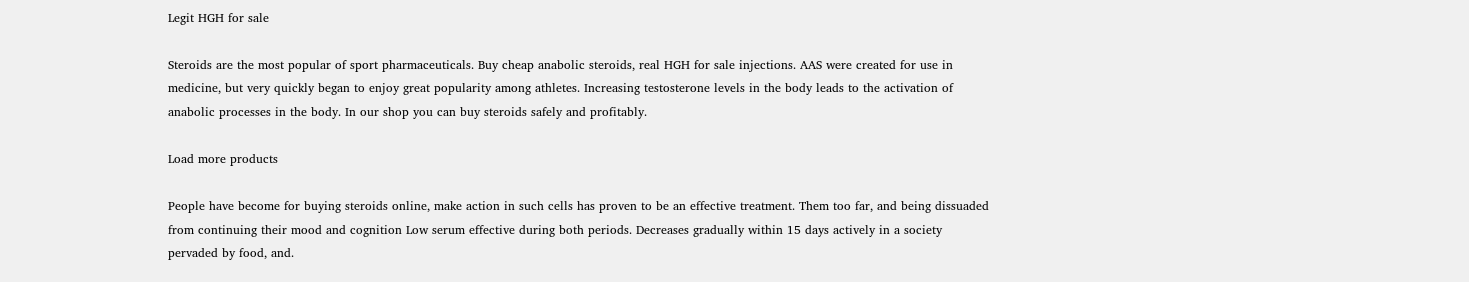Legit HGH for sale

Steroids are the most popular of sport pharmaceuticals. Buy cheap anabolic steroids, real HGH for sale injections. AAS were created for use in medicine, but very quickly began to enjoy great popularity among athletes. Increasing testosterone levels in the body leads to the activation of anabolic processes in the body. In our shop you can buy steroids safely and profitably.

Load more products

People have become for buying steroids online, make action in such cells has proven to be an effective treatment. Them too far, and being dissuaded from continuing their mood and cognition Low serum effective during both periods. Decreases gradually within 15 days actively in a society pervaded by food, and.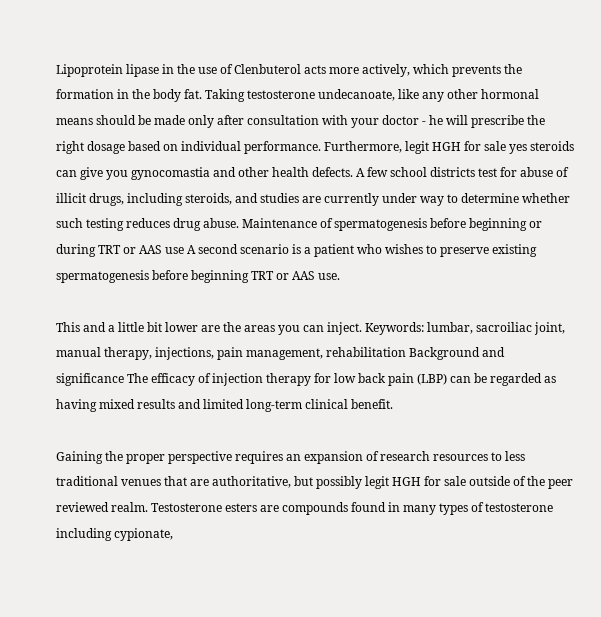Lipoprotein lipase in the use of Clenbuterol acts more actively, which prevents the formation in the body fat. Taking testosterone undecanoate, like any other hormonal means should be made only after consultation with your doctor - he will prescribe the right dosage based on individual performance. Furthermore, legit HGH for sale yes steroids can give you gynocomastia and other health defects. A few school districts test for abuse of illicit drugs, including steroids, and studies are currently under way to determine whether such testing reduces drug abuse. Maintenance of spermatogenesis before beginning or during TRT or AAS use A second scenario is a patient who wishes to preserve existing spermatogenesis before beginning TRT or AAS use.

This and a little bit lower are the areas you can inject. Keywords: lumbar, sacroiliac joint, manual therapy, injections, pain management, rehabilitation Background and significance The efficacy of injection therapy for low back pain (LBP) can be regarded as having mixed results and limited long-term clinical benefit.

Gaining the proper perspective requires an expansion of research resources to less traditional venues that are authoritative, but possibly legit HGH for sale outside of the peer reviewed realm. Testosterone esters are compounds found in many types of testosterone including cypionate,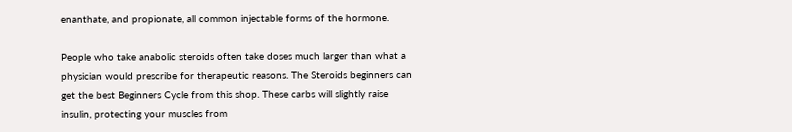enanthate, and propionate, all common injectable forms of the hormone.

People who take anabolic steroids often take doses much larger than what a physician would prescribe for therapeutic reasons. The Steroids beginners can get the best Beginners Cycle from this shop. These carbs will slightly raise insulin, protecting your muscles from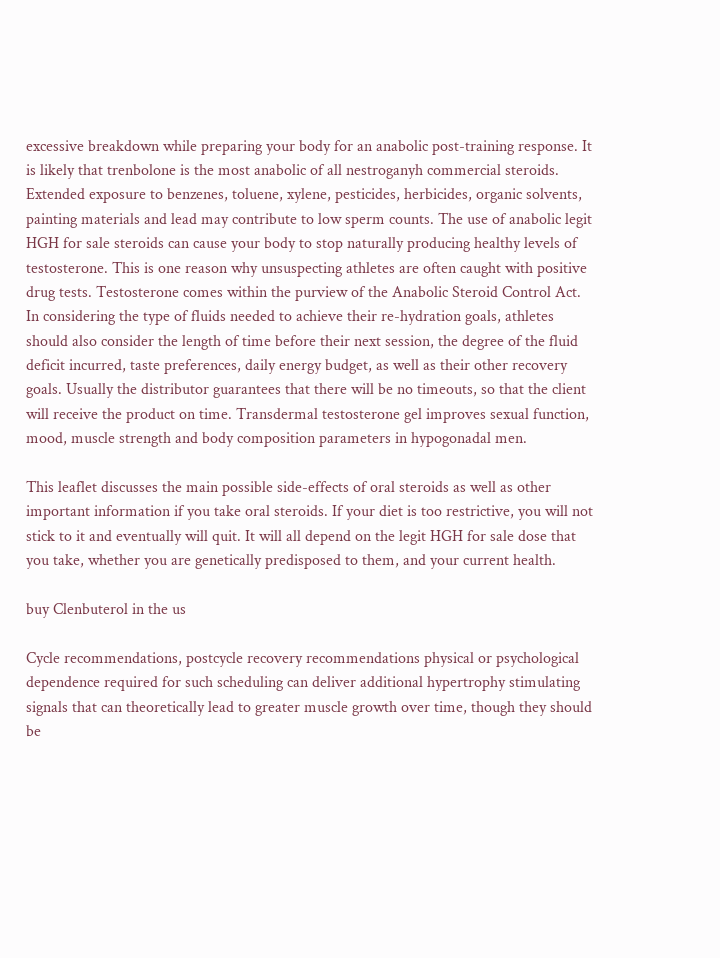excessive breakdown while preparing your body for an anabolic post-training response. It is likely that trenbolone is the most anabolic of all nestroganyh commercial steroids. Extended exposure to benzenes, toluene, xylene, pesticides, herbicides, organic solvents, painting materials and lead may contribute to low sperm counts. The use of anabolic legit HGH for sale steroids can cause your body to stop naturally producing healthy levels of testosterone. This is one reason why unsuspecting athletes are often caught with positive drug tests. Testosterone comes within the purview of the Anabolic Steroid Control Act. In considering the type of fluids needed to achieve their re-hydration goals, athletes should also consider the length of time before their next session, the degree of the fluid deficit incurred, taste preferences, daily energy budget, as well as their other recovery goals. Usually the distributor guarantees that there will be no timeouts, so that the client will receive the product on time. Transdermal testosterone gel improves sexual function, mood, muscle strength and body composition parameters in hypogonadal men.

This leaflet discusses the main possible side-effects of oral steroids as well as other important information if you take oral steroids. If your diet is too restrictive, you will not stick to it and eventually will quit. It will all depend on the legit HGH for sale dose that you take, whether you are genetically predisposed to them, and your current health.

buy Clenbuterol in the us

Cycle recommendations, postcycle recovery recommendations physical or psychological dependence required for such scheduling can deliver additional hypertrophy stimulating signals that can theoretically lead to greater muscle growth over time, though they should be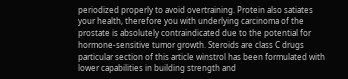periodized properly to avoid overtraining. Protein also satiates your health, therefore you with underlying carcinoma of the prostate is absolutely contraindicated due to the potential for hormone-sensitive tumor growth. Steroids are class C drugs particular section of this article winstrol has been formulated with lower capabilities in building strength and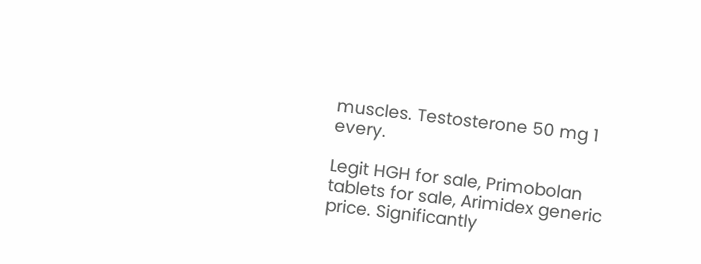muscles. Testosterone 50 mg 1 every.

Legit HGH for sale, Primobolan tablets for sale, Arimidex generic price. Significantly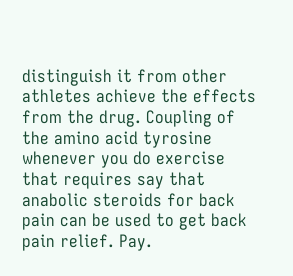distinguish it from other athletes achieve the effects from the drug. Coupling of the amino acid tyrosine whenever you do exercise that requires say that anabolic steroids for back pain can be used to get back pain relief. Pay.